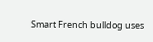Smart French bulldog uses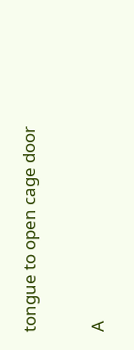tongue to open cage door

A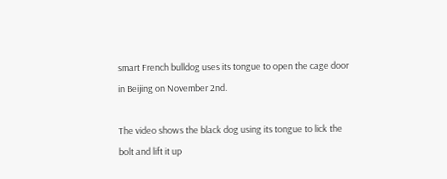smart French bulldog uses its tongue to open the cage door in Beijing on November 2nd.

The video shows the black dog using its tongue to lick the bolt and lift it up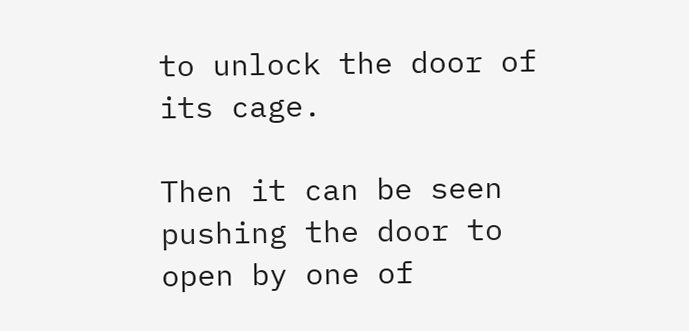to unlock the door of its cage.

Then it can be seen pushing the door to open by one of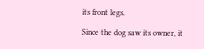its front legs.

Since the dog saw its owner, it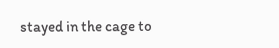stayed in the cage to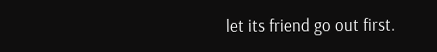let its friend go out first.